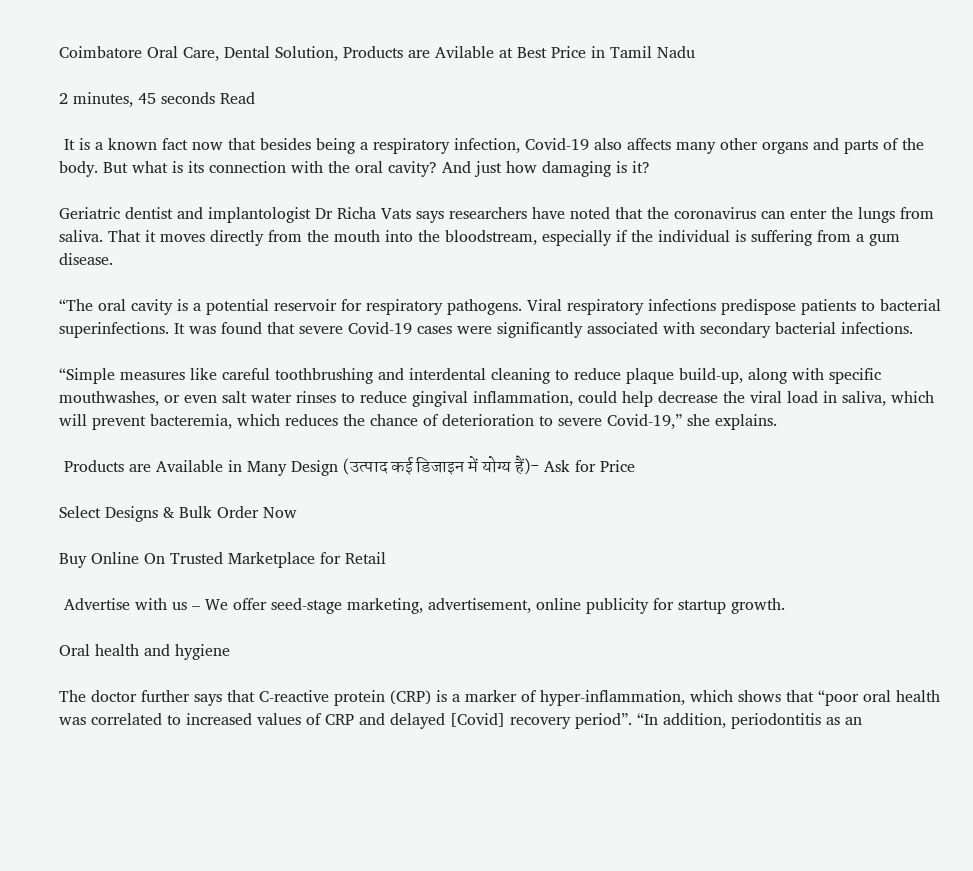Coimbatore Oral Care, Dental Solution, Products are Avilable at Best Price in Tamil Nadu

2 minutes, 45 seconds Read

 It is a known fact now that besides being a respiratory infection, Covid-19 also affects many other organs and parts of the body. But what is its connection with the oral cavity? And just how damaging is it?

Geriatric dentist and implantologist Dr Richa Vats says researchers have noted that the coronavirus can enter the lungs from saliva. That it moves directly from the mouth into the bloodstream, especially if the individual is suffering from a gum disease.

“The oral cavity is a potential reservoir for respiratory pathogens. Viral respiratory infections predispose patients to bacterial superinfections. It was found that severe Covid-19 cases were significantly associated with secondary bacterial infections.

“Simple measures like careful toothbrushing and interdental cleaning to reduce plaque build-up, along with specific mouthwashes, or even salt water rinses to reduce gingival inflammation, could help decrease the viral load in saliva, which will prevent bacteremia, which reduces the chance of deterioration to severe Covid-19,” she explains.

 Products are Available in Many Design (उत्पाद कई डिजाइन में योग्य हैं)- Ask for Price

Select Designs & Bulk Order Now

Buy Online On Trusted Marketplace for Retail

 Advertise with us – We offer seed-stage marketing, advertisement, online publicity for startup growth.

Oral health and hygiene

The doctor further says that C-reactive protein (CRP) is a marker of hyper-inflammation, which shows that “poor oral health was correlated to increased values of CRP and delayed [Covid] recovery period”. “In addition, periodontitis as an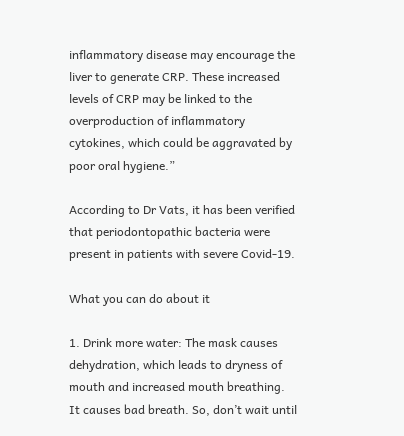inflammatory disease may encourage the liver to generate CRP. These increased levels of CRP may be linked to the overproduction of inflammatory cytokines, which could be aggravated by poor oral hygiene.”

According to Dr Vats, it has been verified that periodontopathic bacteria were present in patients with severe Covid-19.

What you can do about it

1. Drink more water: The mask causes dehydration, which leads to dryness of mouth and increased mouth breathing. It causes bad breath. So, don’t wait until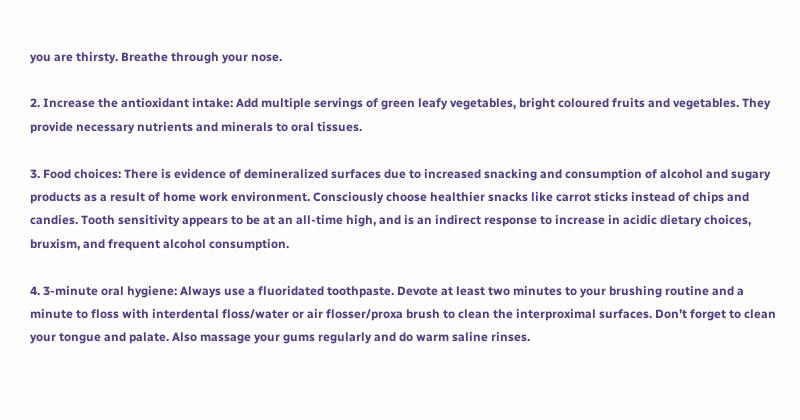you are thirsty. Breathe through your nose.

2. Increase the antioxidant intake: Add multiple servings of green leafy vegetables, bright coloured fruits and vegetables. They provide necessary nutrients and minerals to oral tissues.

3. Food choices: There is evidence of demineralized surfaces due to increased snacking and consumption of alcohol and sugary products as a result of home work environment. Consciously choose healthier snacks like carrot sticks instead of chips and candies. Tooth sensitivity appears to be at an all-time high, and is an indirect response to increase in acidic dietary choices, bruxism, and frequent alcohol consumption.

4. 3-minute oral hygiene: Always use a fluoridated toothpaste. Devote at least two minutes to your brushing routine and a minute to floss with interdental floss/water or air flosser/proxa brush to clean the interproximal surfaces. Don’t forget to clean your tongue and palate. Also massage your gums regularly and do warm saline rinses.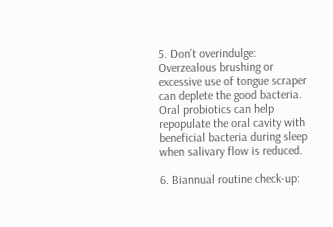5. Don’t overindulge: Overzealous brushing or excessive use of tongue scraper can deplete the good bacteria. Oral probiotics can help repopulate the oral cavity with beneficial bacteria during sleep when salivary flow is reduced.

6. Biannual routine check-up: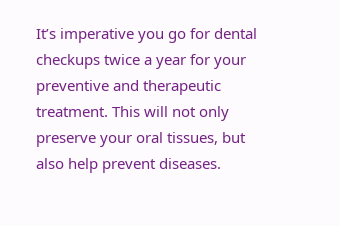It’s imperative you go for dental checkups twice a year for your preventive and therapeutic treatment. This will not only preserve your oral tissues, but also help prevent diseases.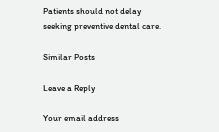Patients should not delay seeking preventive dental care.

Similar Posts

Leave a Reply

Your email address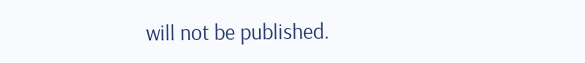will not be published.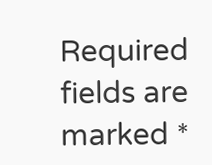Required fields are marked *